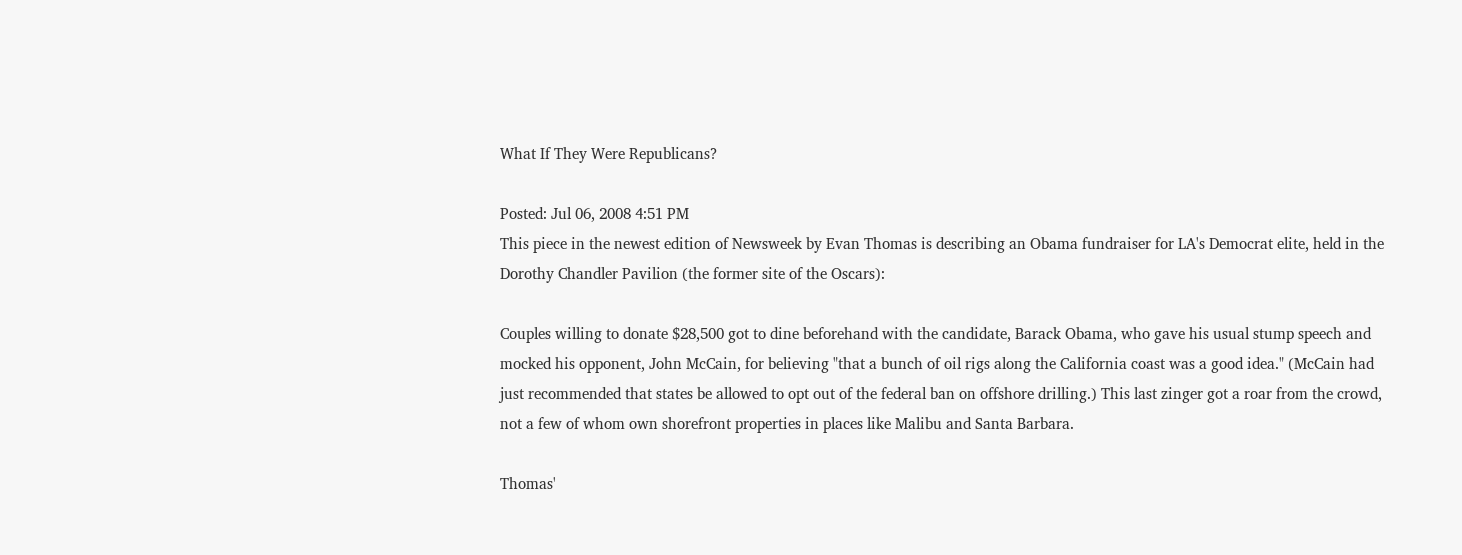What If They Were Republicans?

Posted: Jul 06, 2008 4:51 PM
This piece in the newest edition of Newsweek by Evan Thomas is describing an Obama fundraiser for LA's Democrat elite, held in the Dorothy Chandler Pavilion (the former site of the Oscars):

Couples willing to donate $28,500 got to dine beforehand with the candidate, Barack Obama, who gave his usual stump speech and mocked his opponent, John McCain, for believing "that a bunch of oil rigs along the California coast was a good idea." (McCain had just recommended that states be allowed to opt out of the federal ban on offshore drilling.) This last zinger got a roar from the crowd, not a few of whom own shorefront properties in places like Malibu and Santa Barbara.

Thomas'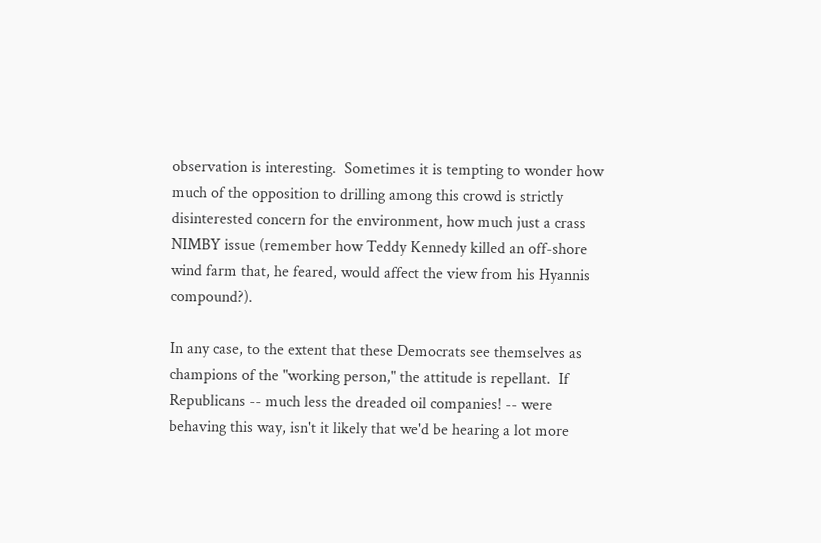observation is interesting.  Sometimes it is tempting to wonder how much of the opposition to drilling among this crowd is strictly disinterested concern for the environment, how much just a crass NIMBY issue (remember how Teddy Kennedy killed an off-shore wind farm that, he feared, would affect the view from his Hyannis compound?).

In any case, to the extent that these Democrats see themselves as champions of the "working person," the attitude is repellant.  If Republicans -- much less the dreaded oil companies! -- were behaving this way, isn't it likely that we'd be hearing a lot more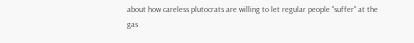about how careless plutocrats are willing to let regular people "suffer" at the gas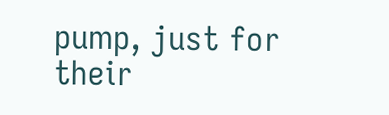pump, just for their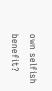own selfish benefit?